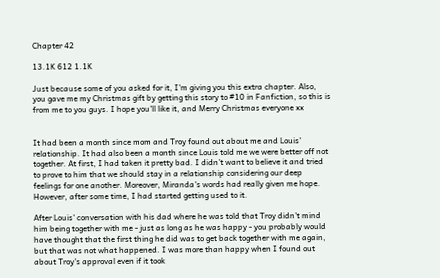Chapter 42

13.1K 612 1.1K

Just because some of you asked for it, I'm giving you this extra chapter. Also, you gave me my Christmas gift by getting this story to #10 in Fanfiction, so this is from me to you guys. I hope you'll like it, and Merry Christmas everyone xx


It had been a month since mom and Troy found out about me and Louis' relationship. It had also been a month since Louis told me we were better off not together. At first, I had taken it pretty bad. I didn't want to believe it and tried to prove to him that we should stay in a relationship considering our deep feelings for one another. Moreover, Miranda's words had really given me hope. However, after some time, I had started getting used to it.

After Louis' conversation with his dad where he was told that Troy didn't mind him being together with me - just as long as he was happy - you probably would have thought that the first thing he did was to get back together with me again, but that was not what happened. I was more than happy when I found out about Troy's approval even if it took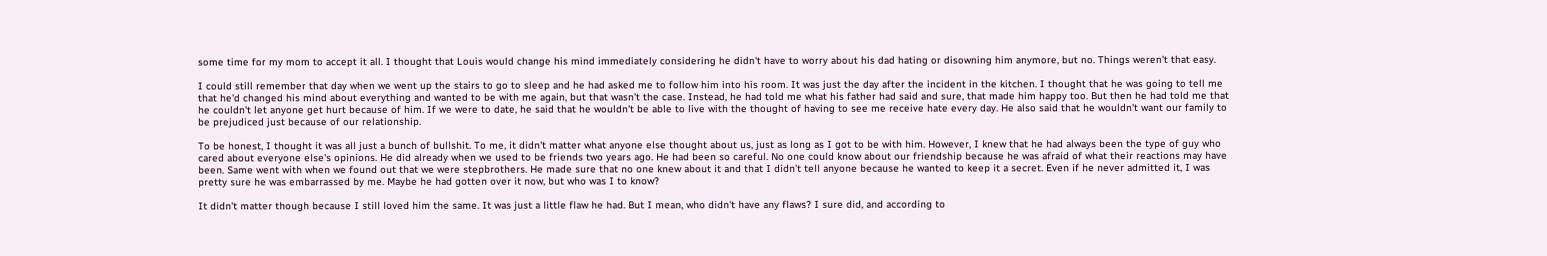some time for my mom to accept it all. I thought that Louis would change his mind immediately considering he didn't have to worry about his dad hating or disowning him anymore, but no. Things weren't that easy.

I could still remember that day when we went up the stairs to go to sleep and he had asked me to follow him into his room. It was just the day after the incident in the kitchen. I thought that he was going to tell me that he'd changed his mind about everything and wanted to be with me again, but that wasn't the case. Instead, he had told me what his father had said and sure, that made him happy too. But then he had told me that he couldn't let anyone get hurt because of him. If we were to date, he said that he wouldn't be able to live with the thought of having to see me receive hate every day. He also said that he wouldn't want our family to be prejudiced just because of our relationship.

To be honest, I thought it was all just a bunch of bullshit. To me, it didn't matter what anyone else thought about us, just as long as I got to be with him. However, I knew that he had always been the type of guy who cared about everyone else's opinions. He did already when we used to be friends two years ago. He had been so careful. No one could know about our friendship because he was afraid of what their reactions may have been. Same went with when we found out that we were stepbrothers. He made sure that no one knew about it and that I didn't tell anyone because he wanted to keep it a secret. Even if he never admitted it, I was pretty sure he was embarrassed by me. Maybe he had gotten over it now, but who was I to know?

It didn't matter though because I still loved him the same. It was just a little flaw he had. But I mean, who didn't have any flaws? I sure did, and according to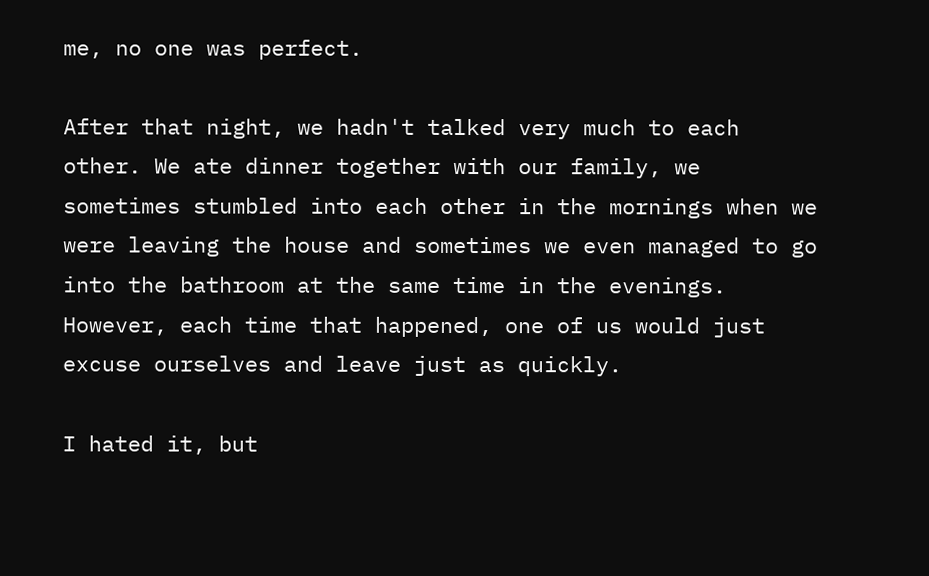me, no one was perfect.

After that night, we hadn't talked very much to each other. We ate dinner together with our family, we sometimes stumbled into each other in the mornings when we were leaving the house and sometimes we even managed to go into the bathroom at the same time in the evenings. However, each time that happened, one of us would just excuse ourselves and leave just as quickly.

I hated it, but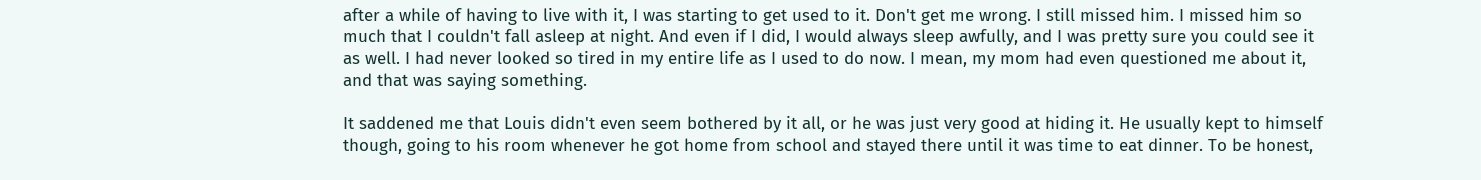after a while of having to live with it, I was starting to get used to it. Don't get me wrong. I still missed him. I missed him so much that I couldn't fall asleep at night. And even if I did, I would always sleep awfully, and I was pretty sure you could see it as well. I had never looked so tired in my entire life as I used to do now. I mean, my mom had even questioned me about it, and that was saying something.

It saddened me that Louis didn't even seem bothered by it all, or he was just very good at hiding it. He usually kept to himself though, going to his room whenever he got home from school and stayed there until it was time to eat dinner. To be honest,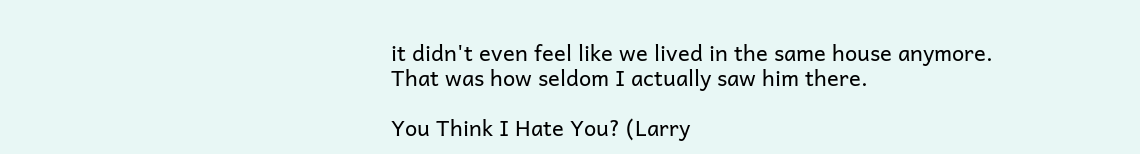it didn't even feel like we lived in the same house anymore. That was how seldom I actually saw him there.

You Think I Hate You? (Larry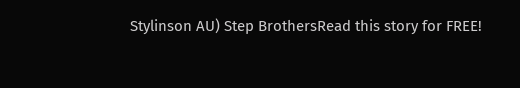Stylinson AU) Step BrothersRead this story for FREE!